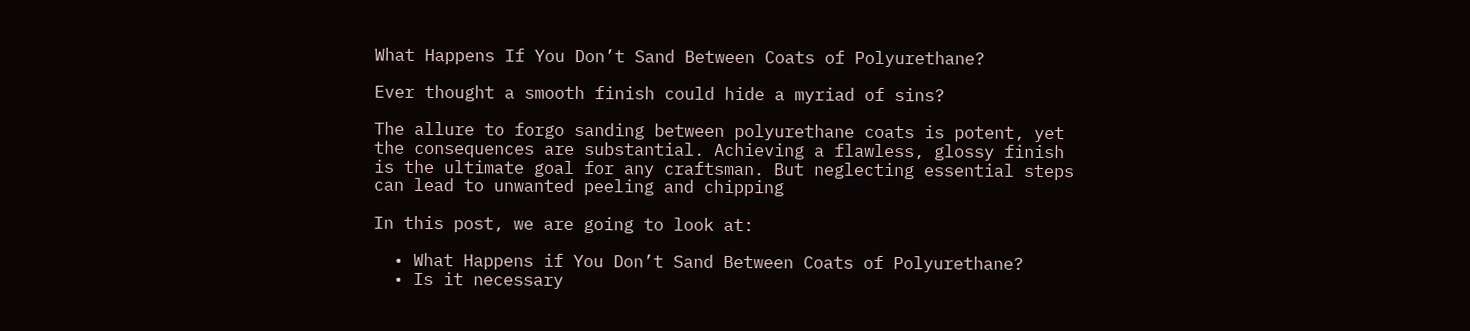What Happens If You Don’t Sand Between Coats of Polyurethane?

Ever thought a smooth finish could hide a myriad of sins?

The allure to forgo sanding between polyurethane coats is potent, yet the consequences are substantial. Achieving a flawless, glossy finish is the ultimate goal for any craftsman. But neglecting essential steps can lead to unwanted peeling and chipping

In this post, we are going to look at:

  • What Happens if You Don’t Sand Between Coats of Polyurethane?
  • Is it necessary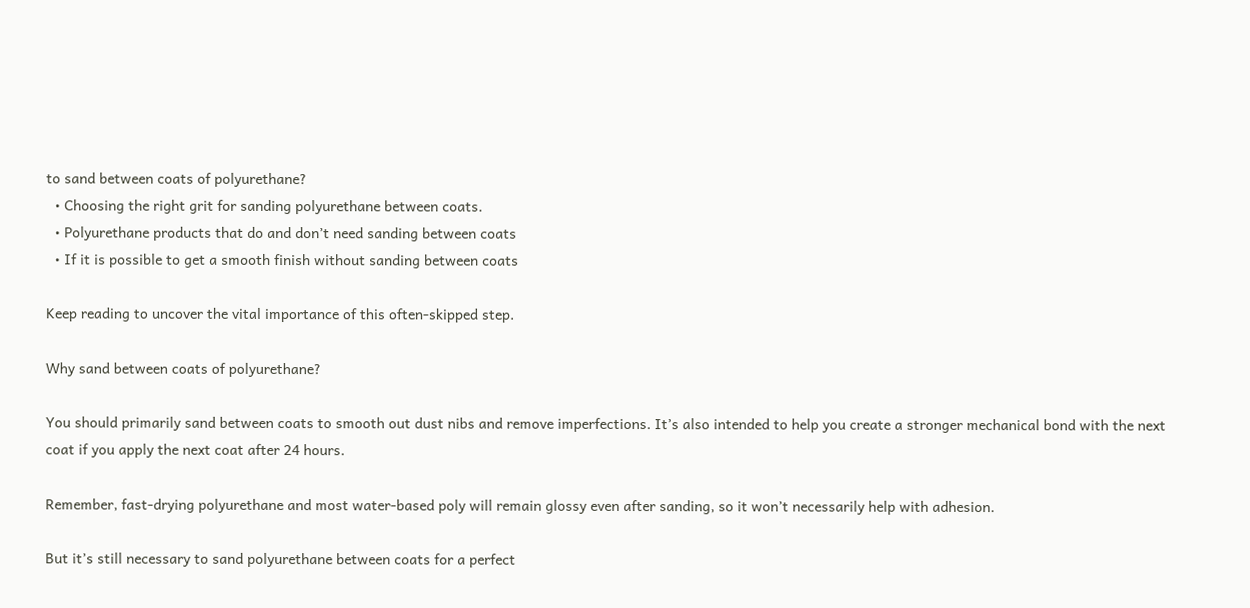to sand between coats of polyurethane?
  • Choosing the right grit for sanding polyurethane between coats.
  • Polyurethane products that do and don’t need sanding between coats
  • If it is possible to get a smooth finish without sanding between coats

Keep reading to uncover the vital importance of this often-skipped step.

Why sand between coats of polyurethane?

You should primarily sand between coats to smooth out dust nibs and remove imperfections. It’s also intended to help you create a stronger mechanical bond with the next coat if you apply the next coat after 24 hours.

Remember, fast-drying polyurethane and most water-based poly will remain glossy even after sanding, so it won’t necessarily help with adhesion.

But it’s still necessary to sand polyurethane between coats for a perfect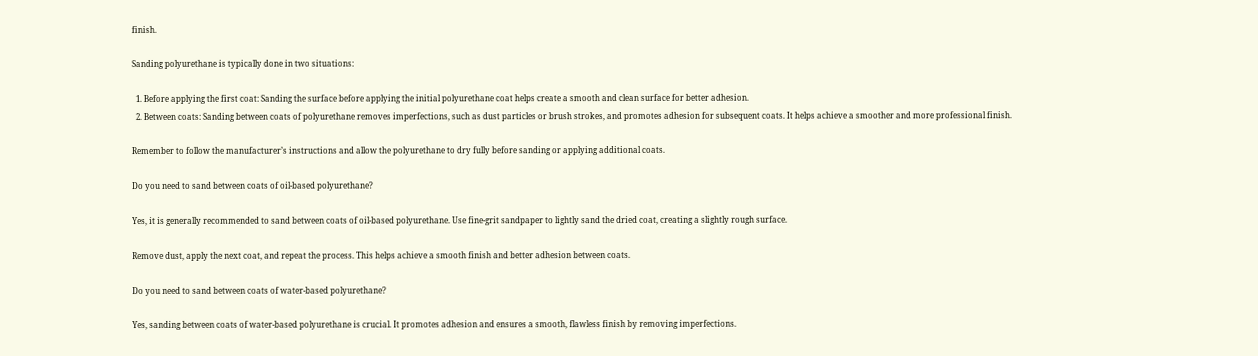finish.

Sanding polyurethane is typically done in two situations:

  1. Before applying the first coat: Sanding the surface before applying the initial polyurethane coat helps create a smooth and clean surface for better adhesion.
  2. Between coats: Sanding between coats of polyurethane removes imperfections, such as dust particles or brush strokes, and promotes adhesion for subsequent coats. It helps achieve a smoother and more professional finish.

Remember to follow the manufacturer’s instructions and allow the polyurethane to dry fully before sanding or applying additional coats.

Do you need to sand between coats of oil-based polyurethane?

Yes, it is generally recommended to sand between coats of oil-based polyurethane. Use fine-grit sandpaper to lightly sand the dried coat, creating a slightly rough surface.

Remove dust, apply the next coat, and repeat the process. This helps achieve a smooth finish and better adhesion between coats.

Do you need to sand between coats of water-based polyurethane?

Yes, sanding between coats of water-based polyurethane is crucial. It promotes adhesion and ensures a smooth, flawless finish by removing imperfections.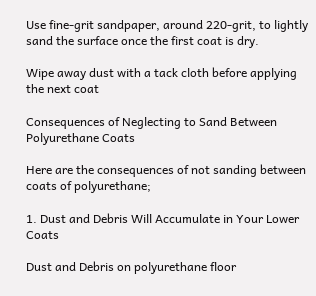Use fine-grit sandpaper, around 220-grit, to lightly sand the surface once the first coat is dry.

Wipe away dust with a tack cloth before applying the next coat

Consequences of Neglecting to Sand Between Polyurethane Coats

Here are the consequences of not sanding between coats of polyurethane;

1. Dust and Debris Will Accumulate in Your Lower Coats

Dust and Debris on polyurethane floor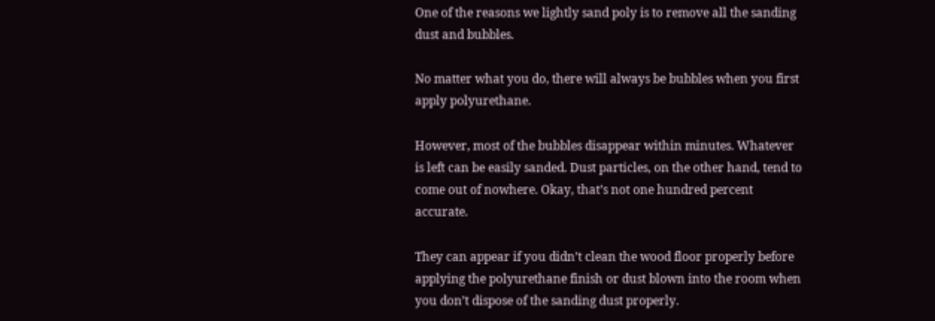One of the reasons we lightly sand poly is to remove all the sanding dust and bubbles.

No matter what you do, there will always be bubbles when you first apply polyurethane.

However, most of the bubbles disappear within minutes. Whatever is left can be easily sanded. Dust particles, on the other hand, tend to come out of nowhere. Okay, that’s not one hundred percent accurate.

They can appear if you didn’t clean the wood floor properly before applying the polyurethane finish or dust blown into the room when you don’t dispose of the sanding dust properly.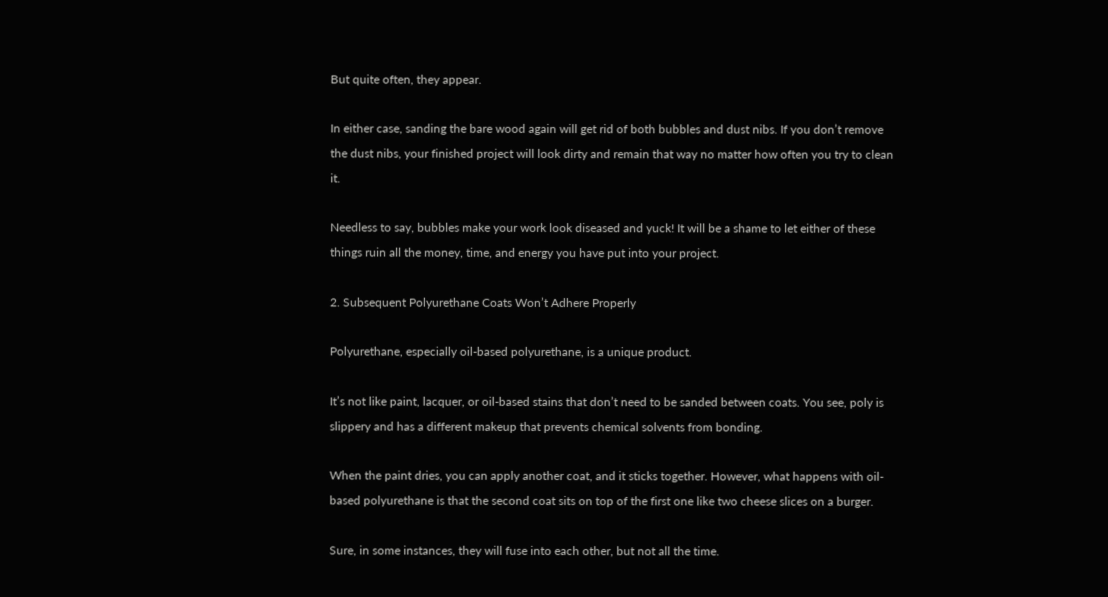But quite often, they appear.

In either case, sanding the bare wood again will get rid of both bubbles and dust nibs. If you don’t remove the dust nibs, your finished project will look dirty and remain that way no matter how often you try to clean it.

Needless to say, bubbles make your work look diseased and yuck! It will be a shame to let either of these things ruin all the money, time, and energy you have put into your project.

2. Subsequent Polyurethane Coats Won’t Adhere Properly

Polyurethane, especially oil-based polyurethane, is a unique product.

It’s not like paint, lacquer, or oil-based stains that don’t need to be sanded between coats. You see, poly is slippery and has a different makeup that prevents chemical solvents from bonding.

When the paint dries, you can apply another coat, and it sticks together. However, what happens with oil-based polyurethane is that the second coat sits on top of the first one like two cheese slices on a burger.

Sure, in some instances, they will fuse into each other, but not all the time.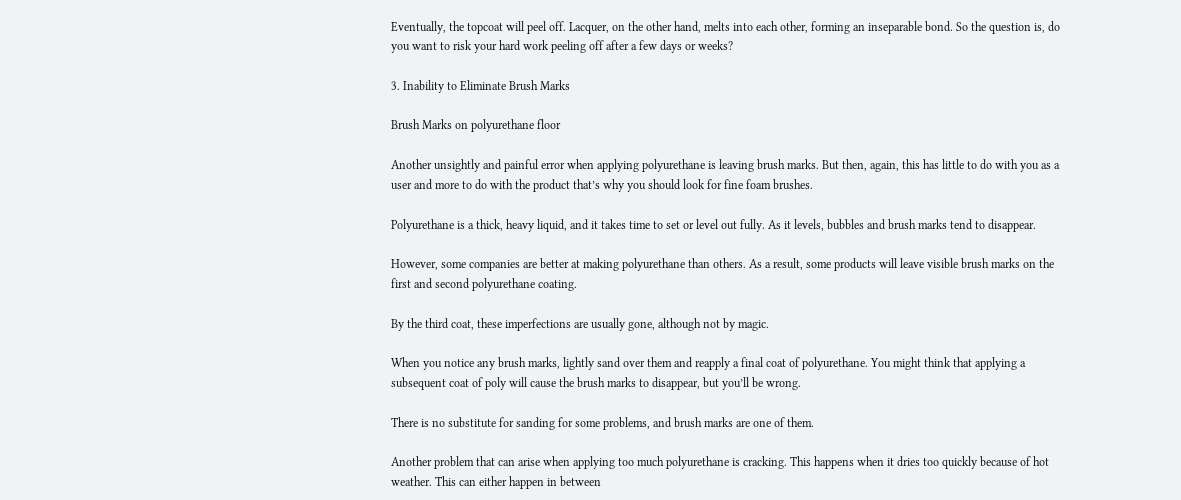Eventually, the topcoat will peel off. Lacquer, on the other hand, melts into each other, forming an inseparable bond. So the question is, do you want to risk your hard work peeling off after a few days or weeks?

3. Inability to Eliminate Brush Marks

Brush Marks on polyurethane floor

Another unsightly and painful error when applying polyurethane is leaving brush marks. But then, again, this has little to do with you as a user and more to do with the product that’s why you should look for fine foam brushes.

Polyurethane is a thick, heavy liquid, and it takes time to set or level out fully. As it levels, bubbles and brush marks tend to disappear.

However, some companies are better at making polyurethane than others. As a result, some products will leave visible brush marks on the first and second polyurethane coating.

By the third coat, these imperfections are usually gone, although not by magic.

When you notice any brush marks, lightly sand over them and reapply a final coat of polyurethane. You might think that applying a subsequent coat of poly will cause the brush marks to disappear, but you’ll be wrong.

There is no substitute for sanding for some problems, and brush marks are one of them.

Another problem that can arise when applying too much polyurethane is cracking. This happens when it dries too quickly because of hot weather. This can either happen in between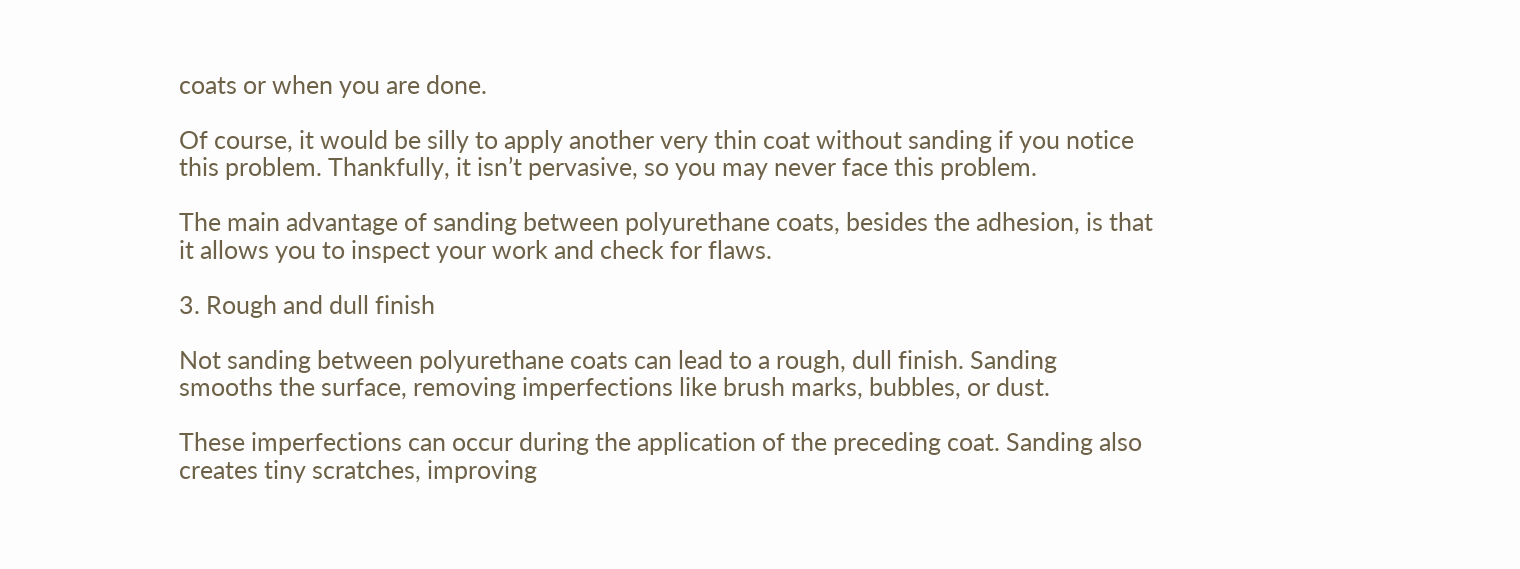coats or when you are done.

Of course, it would be silly to apply another very thin coat without sanding if you notice this problem. Thankfully, it isn’t pervasive, so you may never face this problem.

The main advantage of sanding between polyurethane coats, besides the adhesion, is that it allows you to inspect your work and check for flaws.

3. Rough and dull finish

Not sanding between polyurethane coats can lead to a rough, dull finish. Sanding smooths the surface, removing imperfections like brush marks, bubbles, or dust.

These imperfections can occur during the application of the preceding coat. Sanding also creates tiny scratches, improving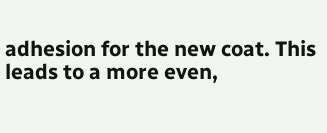adhesion for the new coat. This leads to a more even,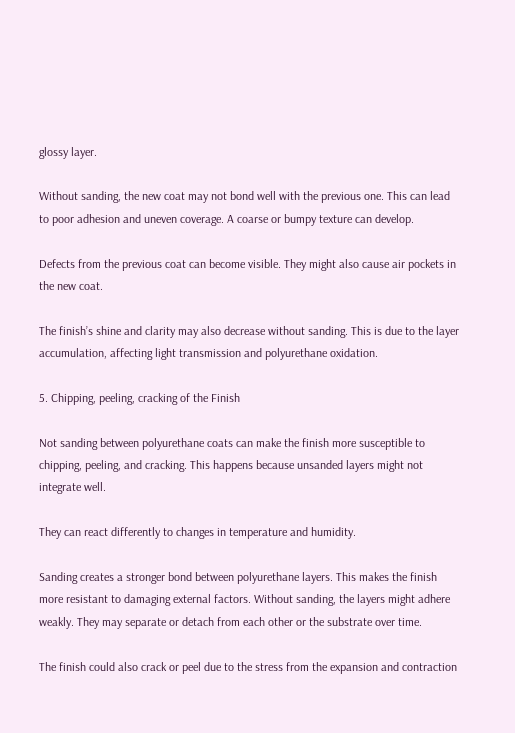glossy layer.

Without sanding, the new coat may not bond well with the previous one. This can lead to poor adhesion and uneven coverage. A coarse or bumpy texture can develop.

Defects from the previous coat can become visible. They might also cause air pockets in the new coat.

The finish’s shine and clarity may also decrease without sanding. This is due to the layer accumulation, affecting light transmission and polyurethane oxidation.

5. Chipping, peeling, cracking of the Finish

Not sanding between polyurethane coats can make the finish more susceptible to chipping, peeling, and cracking. This happens because unsanded layers might not integrate well.

They can react differently to changes in temperature and humidity.

Sanding creates a stronger bond between polyurethane layers. This makes the finish more resistant to damaging external factors. Without sanding, the layers might adhere weakly. They may separate or detach from each other or the substrate over time.

The finish could also crack or peel due to the stress from the expansion and contraction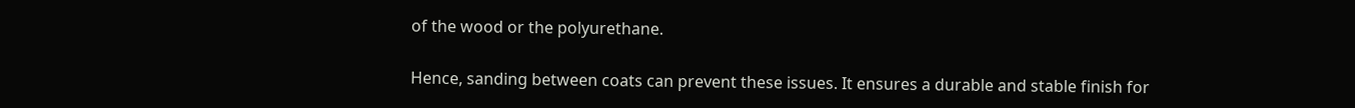of the wood or the polyurethane.

Hence, sanding between coats can prevent these issues. It ensures a durable and stable finish for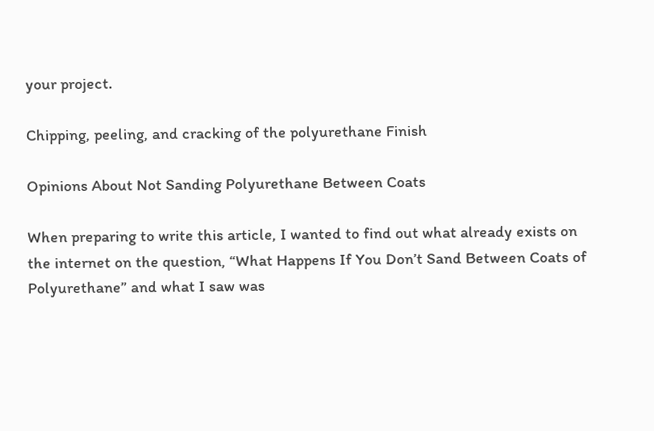your project.

Chipping, peeling, and cracking of the polyurethane Finish

Opinions About Not Sanding Polyurethane Between Coats

When preparing to write this article, I wanted to find out what already exists on the internet on the question, “What Happens If You Don’t Sand Between Coats of Polyurethane” and what I saw was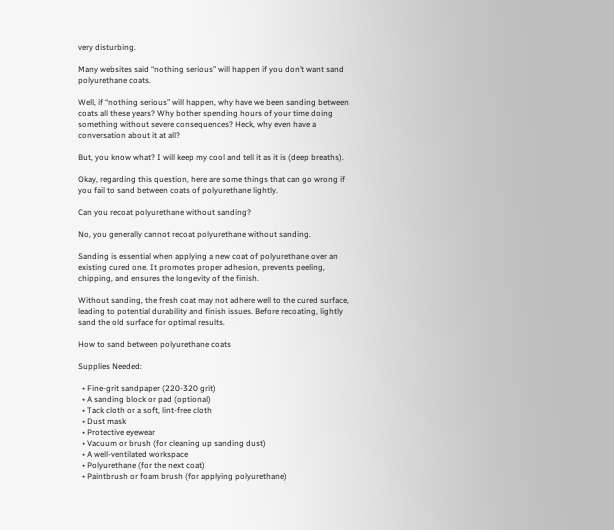very disturbing.

Many websites said “nothing serious” will happen if you don’t want sand polyurethane coats.

Well, if “nothing serious” will happen, why have we been sanding between coats all these years? Why bother spending hours of your time doing something without severe consequences? Heck, why even have a conversation about it at all?

But, you know what? I will keep my cool and tell it as it is (deep breaths).

Okay, regarding this question, here are some things that can go wrong if you fail to sand between coats of polyurethane lightly.

Can you recoat polyurethane without sanding?

No, you generally cannot recoat polyurethane without sanding.

Sanding is essential when applying a new coat of polyurethane over an existing cured one. It promotes proper adhesion, prevents peeling, chipping, and ensures the longevity of the finish.

Without sanding, the fresh coat may not adhere well to the cured surface, leading to potential durability and finish issues. Before recoating, lightly sand the old surface for optimal results.

How to sand between polyurethane coats

Supplies Needed:

  • Fine-grit sandpaper (220-320 grit)
  • A sanding block or pad (optional)
  • Tack cloth or a soft, lint-free cloth
  • Dust mask
  • Protective eyewear
  • Vacuum or brush (for cleaning up sanding dust)
  • A well-ventilated workspace
  • Polyurethane (for the next coat)
  • Paintbrush or foam brush (for applying polyurethane)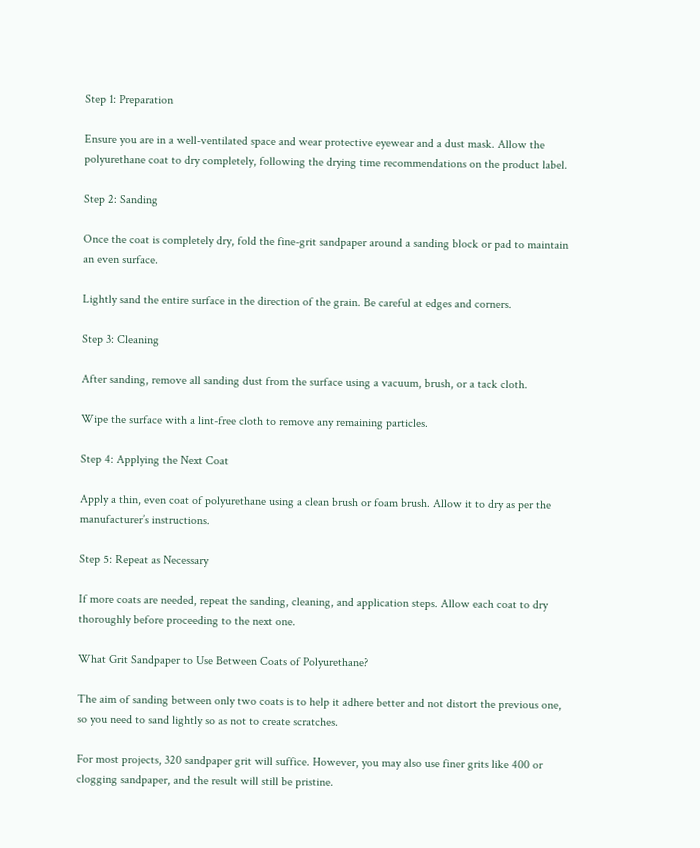Step 1: Preparation

Ensure you are in a well-ventilated space and wear protective eyewear and a dust mask. Allow the polyurethane coat to dry completely, following the drying time recommendations on the product label.

Step 2: Sanding

Once the coat is completely dry, fold the fine-grit sandpaper around a sanding block or pad to maintain an even surface.

Lightly sand the entire surface in the direction of the grain. Be careful at edges and corners.

Step 3: Cleaning

After sanding, remove all sanding dust from the surface using a vacuum, brush, or a tack cloth.

Wipe the surface with a lint-free cloth to remove any remaining particles.

Step 4: Applying the Next Coat

Apply a thin, even coat of polyurethane using a clean brush or foam brush. Allow it to dry as per the manufacturer’s instructions.

Step 5: Repeat as Necessary

If more coats are needed, repeat the sanding, cleaning, and application steps. Allow each coat to dry thoroughly before proceeding to the next one.

What Grit Sandpaper to Use Between Coats of Polyurethane?

The aim of sanding between only two coats is to help it adhere better and not distort the previous one, so you need to sand lightly so as not to create scratches.

For most projects, 320 sandpaper grit will suffice. However, you may also use finer grits like 400 or clogging sandpaper, and the result will still be pristine.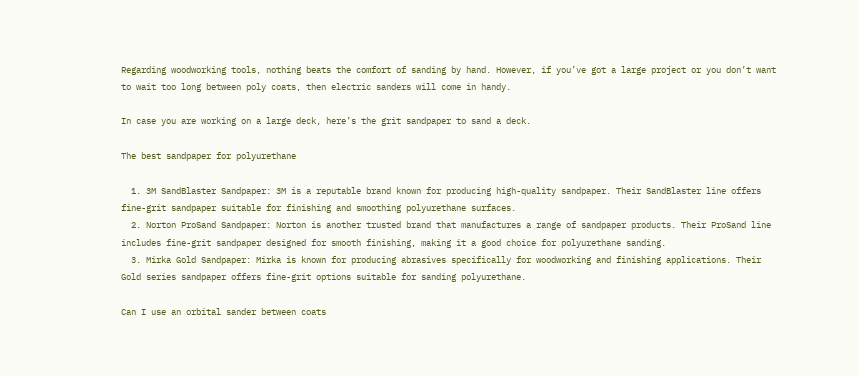Regarding woodworking tools, nothing beats the comfort of sanding by hand. However, if you’ve got a large project or you don’t want to wait too long between poly coats, then electric sanders will come in handy.

In case you are working on a large deck, here’s the grit sandpaper to sand a deck.

The best sandpaper for polyurethane

  1. 3M SandBlaster Sandpaper: 3M is a reputable brand known for producing high-quality sandpaper. Their SandBlaster line offers fine-grit sandpaper suitable for finishing and smoothing polyurethane surfaces.
  2. Norton ProSand Sandpaper: Norton is another trusted brand that manufactures a range of sandpaper products. Their ProSand line includes fine-grit sandpaper designed for smooth finishing, making it a good choice for polyurethane sanding.
  3. Mirka Gold Sandpaper: Mirka is known for producing abrasives specifically for woodworking and finishing applications. Their Gold series sandpaper offers fine-grit options suitable for sanding polyurethane.

Can I use an orbital sander between coats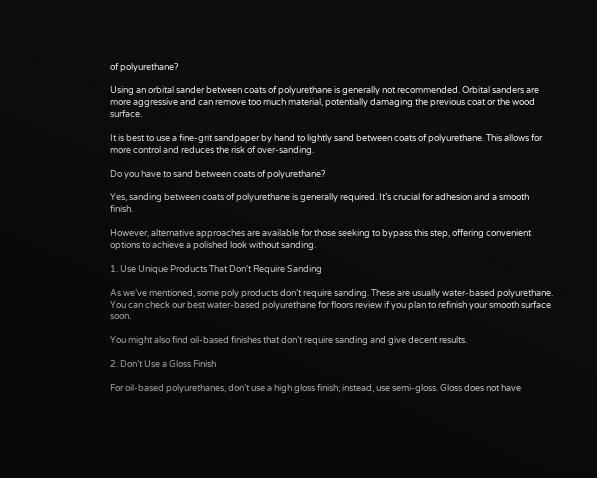of polyurethane?

Using an orbital sander between coats of polyurethane is generally not recommended. Orbital sanders are more aggressive and can remove too much material, potentially damaging the previous coat or the wood surface.

It is best to use a fine-grit sandpaper by hand to lightly sand between coats of polyurethane. This allows for more control and reduces the risk of over-sanding.

Do you have to sand between coats of polyurethane?

Yes, sanding between coats of polyurethane is generally required. It’s crucial for adhesion and a smooth finish.

However, alternative approaches are available for those seeking to bypass this step, offering convenient options to achieve a polished look without sanding.

1. Use Unique Products That Don’t Require Sanding

As we’ve mentioned, some poly products don’t require sanding. These are usually water-based polyurethane. You can check our best water-based polyurethane for floors review if you plan to refinish your smooth surface soon.

You might also find oil-based finishes that don’t require sanding and give decent results.

2. Don’t Use a Gloss Finish

For oil-based polyurethanes, don’t use a high gloss finish; instead, use semi-gloss. Gloss does not have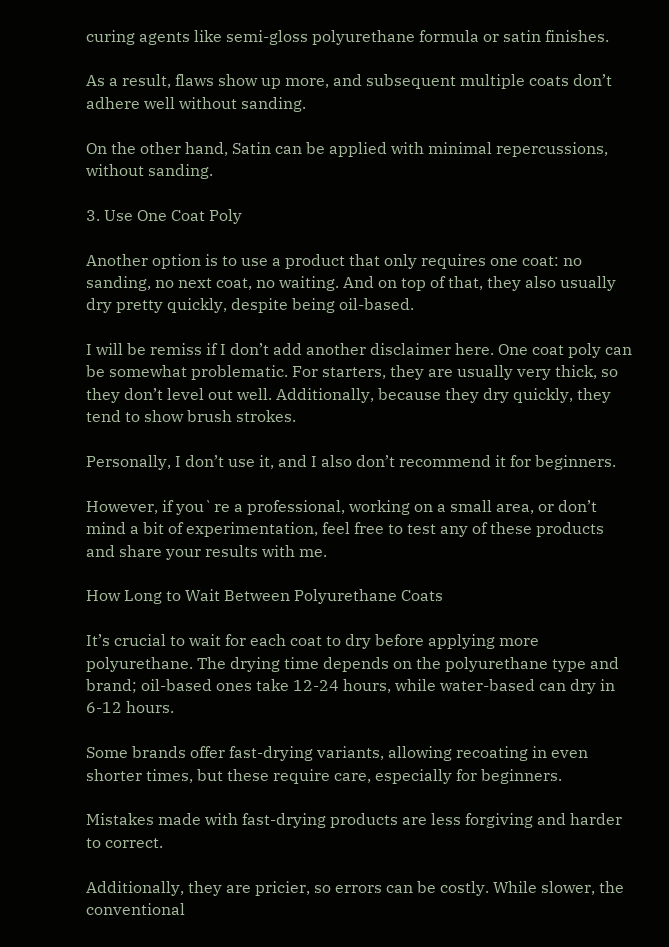curing agents like semi-gloss polyurethane formula or satin finishes.

As a result, flaws show up more, and subsequent multiple coats don’t adhere well without sanding.

On the other hand, Satin can be applied with minimal repercussions, without sanding.

3. Use One Coat Poly

Another option is to use a product that only requires one coat: no sanding, no next coat, no waiting. And on top of that, they also usually dry pretty quickly, despite being oil-based.

I will be remiss if I don’t add another disclaimer here. One coat poly can be somewhat problematic. For starters, they are usually very thick, so they don’t level out well. Additionally, because they dry quickly, they tend to show brush strokes.

Personally, I don’t use it, and I also don’t recommend it for beginners.

However, if you`re a professional, working on a small area, or don’t mind a bit of experimentation, feel free to test any of these products and share your results with me.

How Long to Wait Between Polyurethane Coats

It’s crucial to wait for each coat to dry before applying more polyurethane. The drying time depends on the polyurethane type and brand; oil-based ones take 12-24 hours, while water-based can dry in 6-12 hours.

Some brands offer fast-drying variants, allowing recoating in even shorter times, but these require care, especially for beginners.

Mistakes made with fast-drying products are less forgiving and harder to correct.

Additionally, they are pricier, so errors can be costly. While slower, the conventional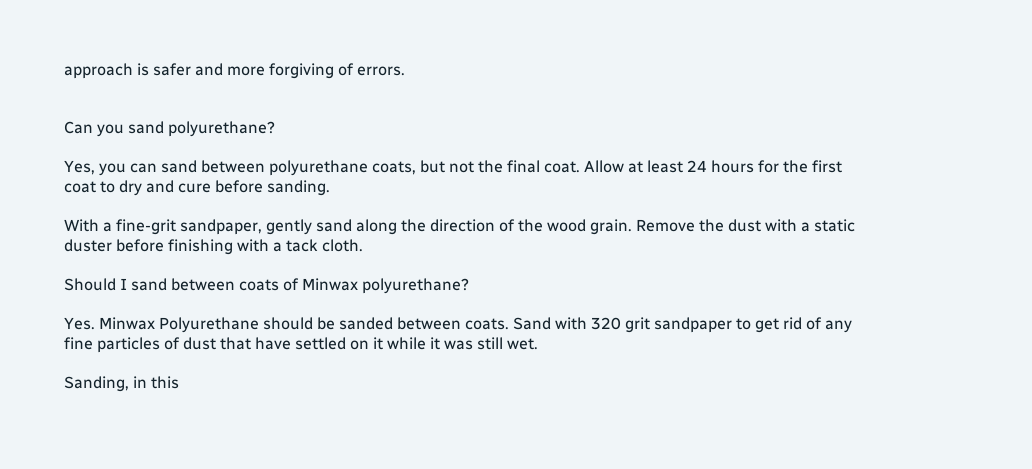approach is safer and more forgiving of errors.


Can you sand polyurethane?

Yes, you can sand between polyurethane coats, but not the final coat. Allow at least 24 hours for the first coat to dry and cure before sanding.

With a fine-grit sandpaper, gently sand along the direction of the wood grain. Remove the dust with a static duster before finishing with a tack cloth.

Should I sand between coats of Minwax polyurethane?

Yes. Minwax Polyurethane should be sanded between coats. Sand with 320 grit sandpaper to get rid of any fine particles of dust that have settled on it while it was still wet.

Sanding, in this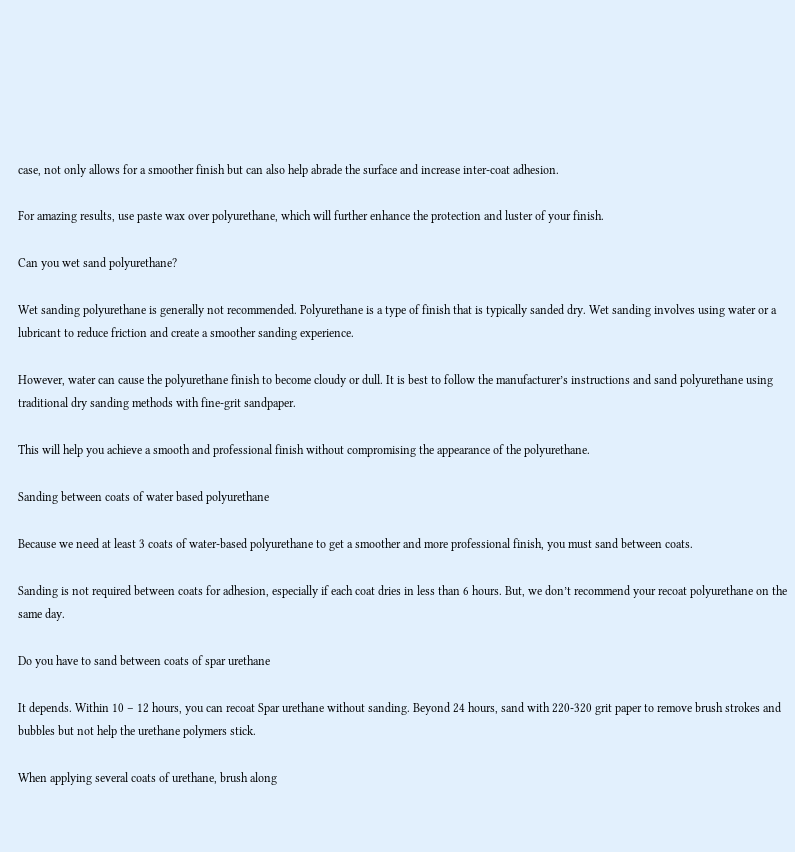case, not only allows for a smoother finish but can also help abrade the surface and increase inter-coat adhesion.

For amazing results, use paste wax over polyurethane, which will further enhance the protection and luster of your finish.

Can you wet sand polyurethane?

Wet sanding polyurethane is generally not recommended. Polyurethane is a type of finish that is typically sanded dry. Wet sanding involves using water or a lubricant to reduce friction and create a smoother sanding experience.

However, water can cause the polyurethane finish to become cloudy or dull. It is best to follow the manufacturer’s instructions and sand polyurethane using traditional dry sanding methods with fine-grit sandpaper.

This will help you achieve a smooth and professional finish without compromising the appearance of the polyurethane.

Sanding between coats of water based polyurethane

Because we need at least 3 coats of water-based polyurethane to get a smoother and more professional finish, you must sand between coats.

Sanding is not required between coats for adhesion, especially if each coat dries in less than 6 hours. But, we don’t recommend your recoat polyurethane on the same day.

Do you have to sand between coats of spar urethane

It depends. Within 10 – 12 hours, you can recoat Spar urethane without sanding. Beyond 24 hours, sand with 220-320 grit paper to remove brush strokes and bubbles but not help the urethane polymers stick.

When applying several coats of urethane, brush along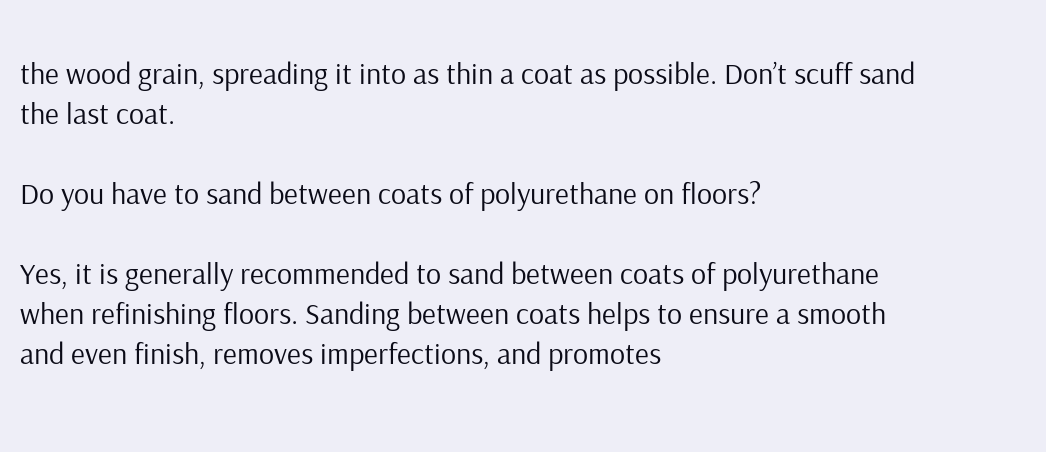the wood grain, spreading it into as thin a coat as possible. Don’t scuff sand the last coat.

Do you have to sand between coats of polyurethane on floors?

Yes, it is generally recommended to sand between coats of polyurethane when refinishing floors. Sanding between coats helps to ensure a smooth and even finish, removes imperfections, and promotes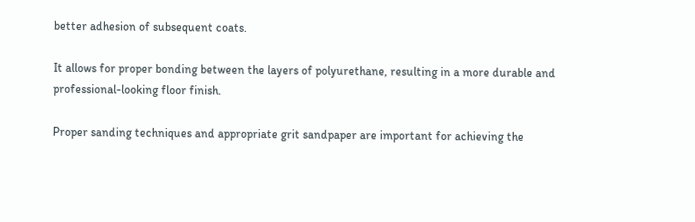better adhesion of subsequent coats.

It allows for proper bonding between the layers of polyurethane, resulting in a more durable and professional-looking floor finish.

Proper sanding techniques and appropriate grit sandpaper are important for achieving the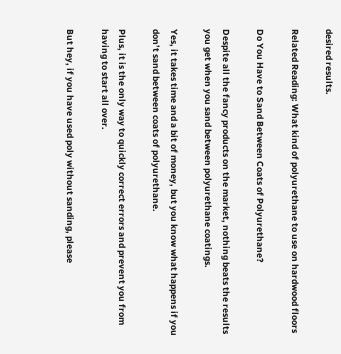desired results.

Related Reading: What kind of polyurethane to use on hardwood floors

Do You Have to Sand Between Coats of Polyurethane?

Despite all the fancy products on the market, nothing beats the results you get when you sand between polyurethane coatings.

Yes, it takes time and a bit of money, but you know what happens if you don’t sand between coats of polyurethane.

Plus, it is the only way to quickly correct errors and prevent you from having to start all over.

But hey, if you have used poly without sanding, please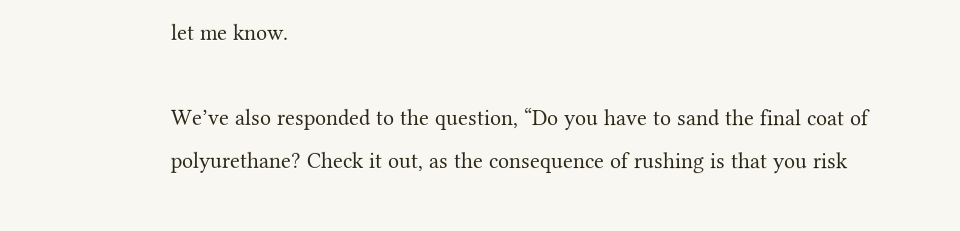let me know.

We’ve also responded to the question, “Do you have to sand the final coat of polyurethane? Check it out, as the consequence of rushing is that you risk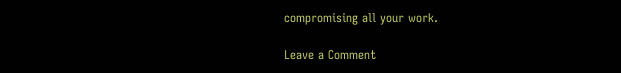compromising all your work.

Leave a Comment